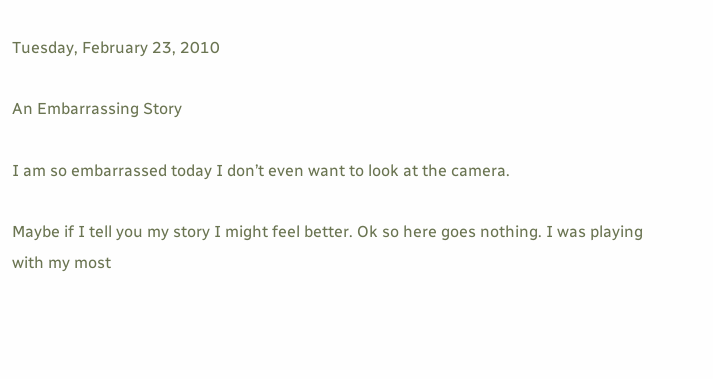Tuesday, February 23, 2010

An Embarrassing Story

I am so embarrassed today I don’t even want to look at the camera.

Maybe if I tell you my story I might feel better. Ok so here goes nothing. I was playing with my most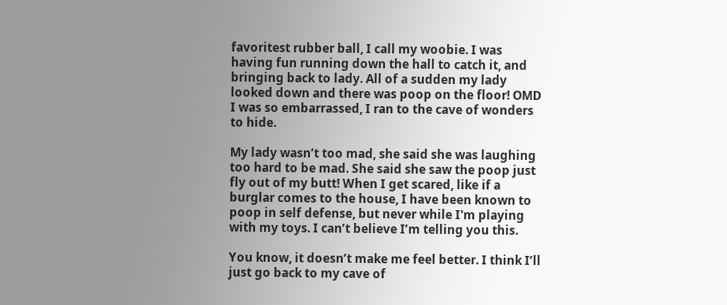favoritest rubber ball, I call my woobie. I was having fun running down the hall to catch it, and bringing back to lady. All of a sudden my lady looked down and there was poop on the floor! OMD I was so embarrassed, I ran to the cave of wonders to hide.

My lady wasn’t too mad, she said she was laughing too hard to be mad. She said she saw the poop just fly out of my butt! When I get scared, like if a burglar comes to the house, I have been known to poop in self defense, but never while I'm playing with my toys. I can’t believe I’m telling you this.

You know, it doesn’t make me feel better. I think I’ll just go back to my cave of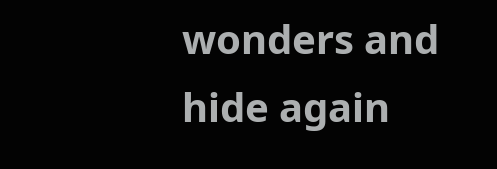wonders and hide again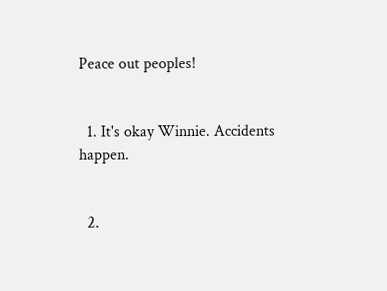Peace out peoples!


  1. It's okay Winnie. Accidents happen.


  2.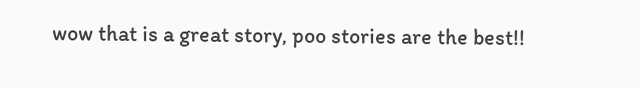wow that is a great story, poo stories are the best!!